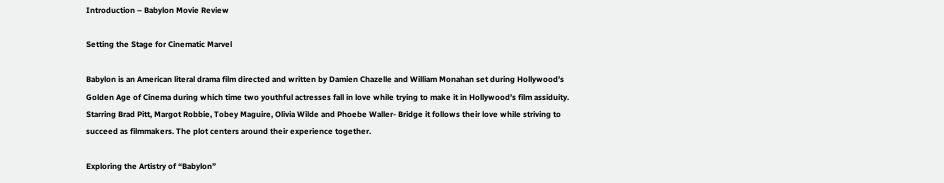Introduction – Babylon Movie Review

Setting the Stage for Cinematic Marvel

Babylon is an American literal drama film directed and written by Damien Chazelle and William Monahan set during Hollywood’s Golden Age of Cinema during which time two youthful actresses fall in love while trying to make it in Hollywood’s film assiduity. Starring Brad Pitt, Margot Robbie, Tobey Maguire, Olivia Wilde and Phoebe Waller- Bridge it follows their love while striving to succeed as filmmakers. The plot centers around their experience together.

Exploring the Artistry of “Babylon”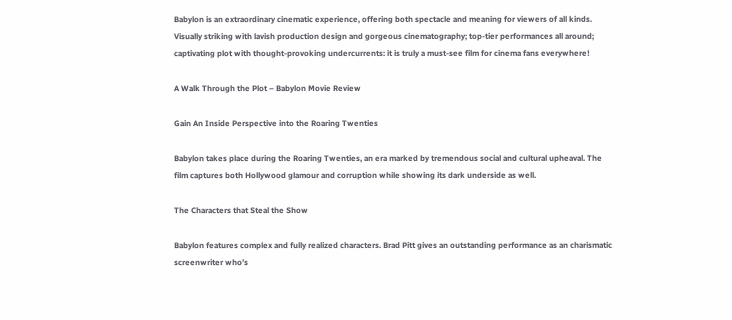Babylon is an extraordinary cinematic experience, offering both spectacle and meaning for viewers of all kinds. Visually striking with lavish production design and gorgeous cinematography; top-tier performances all around; captivating plot with thought-provoking undercurrents: it is truly a must-see film for cinema fans everywhere!

A Walk Through the Plot – Babylon Movie Review

Gain An Inside Perspective into the Roaring Twenties

Babylon takes place during the Roaring Twenties, an era marked by tremendous social and cultural upheaval. The film captures both Hollywood glamour and corruption while showing its dark underside as well.

The Characters that Steal the Show

Babylon features complex and fully realized characters. Brad Pitt gives an outstanding performance as an charismatic screenwriter who’s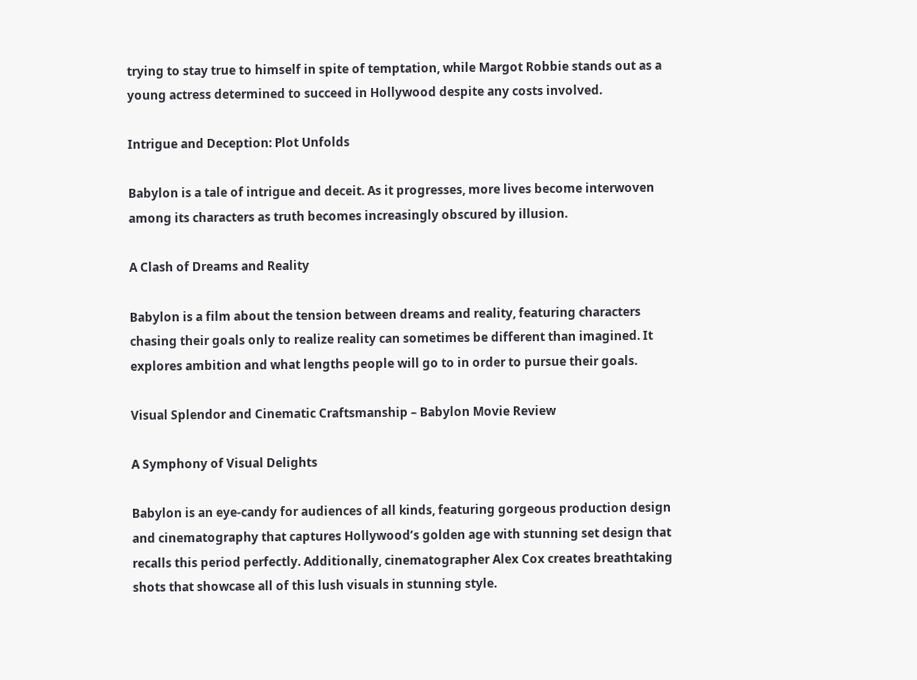trying to stay true to himself in spite of temptation, while Margot Robbie stands out as a young actress determined to succeed in Hollywood despite any costs involved.

Intrigue and Deception: Plot Unfolds

Babylon is a tale of intrigue and deceit. As it progresses, more lives become interwoven among its characters as truth becomes increasingly obscured by illusion.

A Clash of Dreams and Reality

Babylon is a film about the tension between dreams and reality, featuring characters chasing their goals only to realize reality can sometimes be different than imagined. It explores ambition and what lengths people will go to in order to pursue their goals.

Visual Splendor and Cinematic Craftsmanship – Babylon Movie Review

A Symphony of Visual Delights

Babylon is an eye-candy for audiences of all kinds, featuring gorgeous production design and cinematography that captures Hollywood’s golden age with stunning set design that recalls this period perfectly. Additionally, cinematographer Alex Cox creates breathtaking shots that showcase all of this lush visuals in stunning style.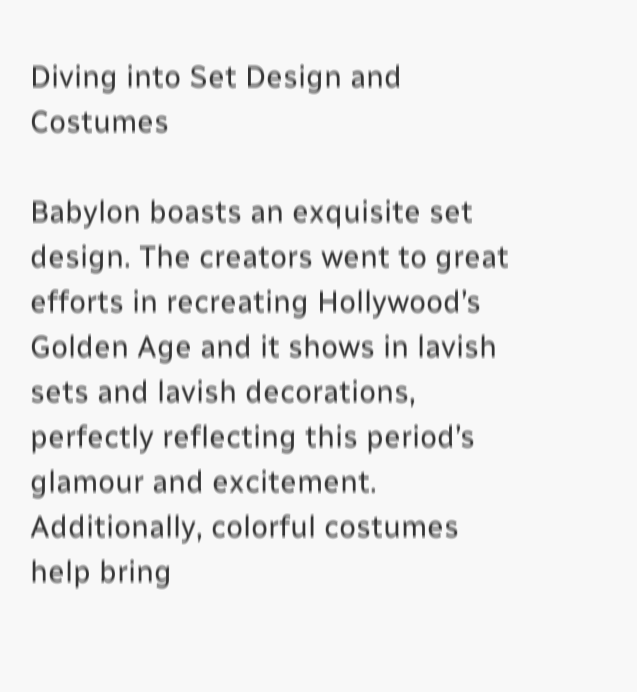Diving into Set Design and Costumes

Babylon boasts an exquisite set design. The creators went to great efforts in recreating Hollywood’s Golden Age and it shows in lavish sets and lavish decorations, perfectly reflecting this period’s glamour and excitement. Additionally, colorful costumes help bring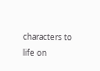characters to life on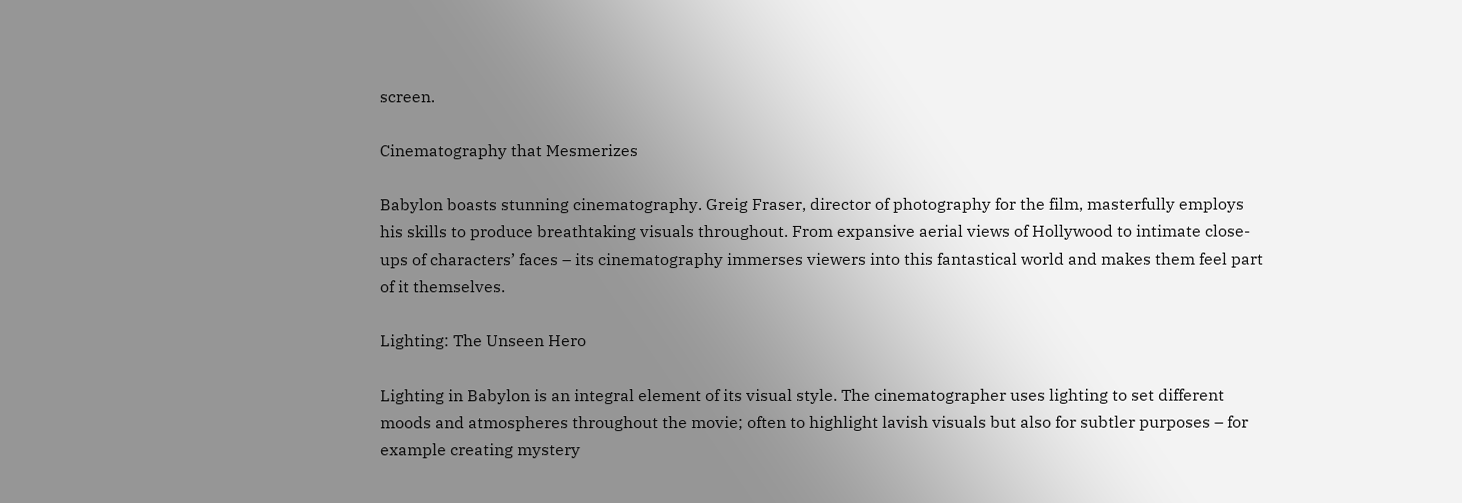screen.

Cinematography that Mesmerizes

Babylon boasts stunning cinematography. Greig Fraser, director of photography for the film, masterfully employs his skills to produce breathtaking visuals throughout. From expansive aerial views of Hollywood to intimate close-ups of characters’ faces – its cinematography immerses viewers into this fantastical world and makes them feel part of it themselves.

Lighting: The Unseen Hero

Lighting in Babylon is an integral element of its visual style. The cinematographer uses lighting to set different moods and atmospheres throughout the movie; often to highlight lavish visuals but also for subtler purposes – for example creating mystery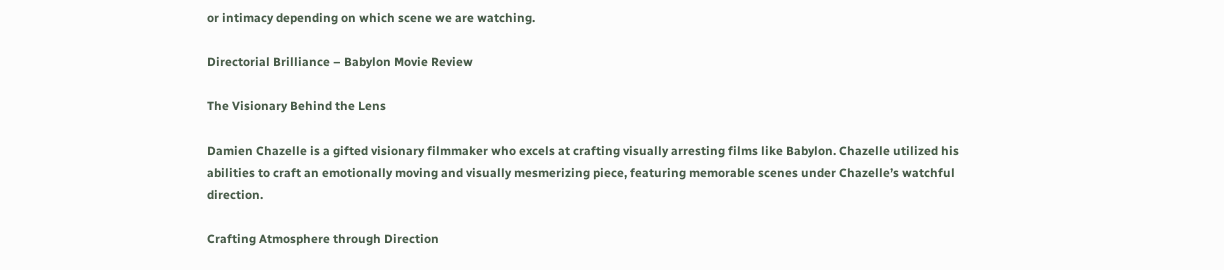or intimacy depending on which scene we are watching.

Directorial Brilliance – Babylon Movie Review

The Visionary Behind the Lens

Damien Chazelle is a gifted visionary filmmaker who excels at crafting visually arresting films like Babylon. Chazelle utilized his abilities to craft an emotionally moving and visually mesmerizing piece, featuring memorable scenes under Chazelle’s watchful direction.

Crafting Atmosphere through Direction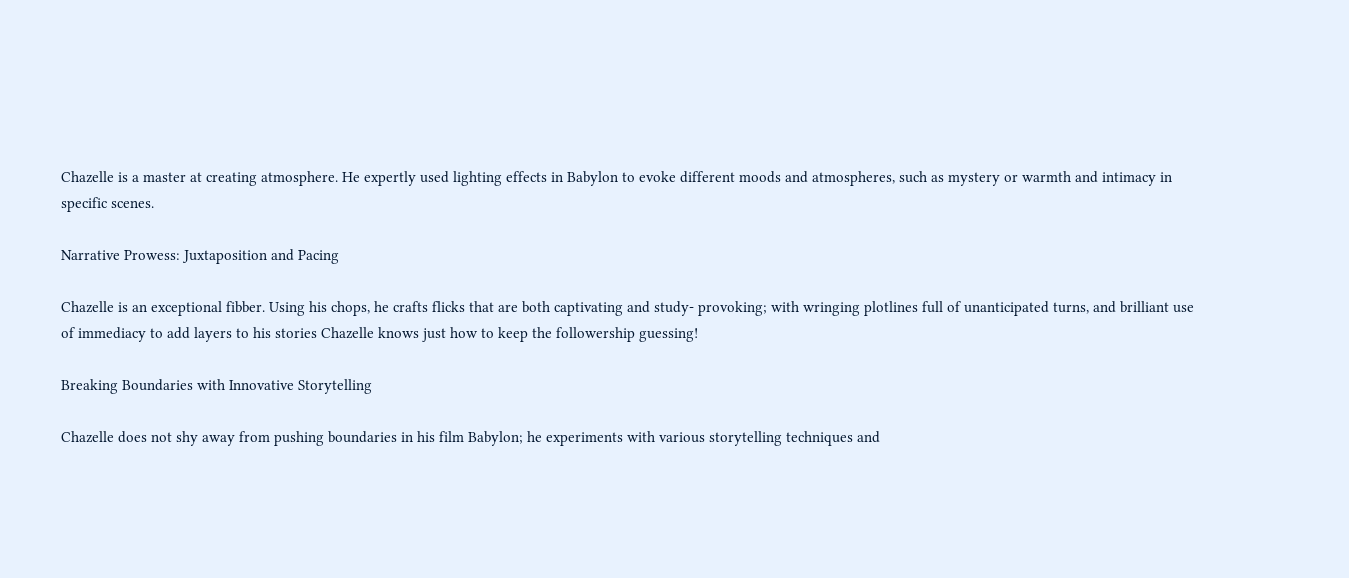Chazelle is a master at creating atmosphere. He expertly used lighting effects in Babylon to evoke different moods and atmospheres, such as mystery or warmth and intimacy in specific scenes.

Narrative Prowess: Juxtaposition and Pacing

Chazelle is an exceptional fibber. Using his chops, he crafts flicks that are both captivating and study- provoking; with wringing plotlines full of unanticipated turns, and brilliant use of immediacy to add layers to his stories Chazelle knows just how to keep the followership guessing!

Breaking Boundaries with Innovative Storytelling

Chazelle does not shy away from pushing boundaries in his film Babylon; he experiments with various storytelling techniques and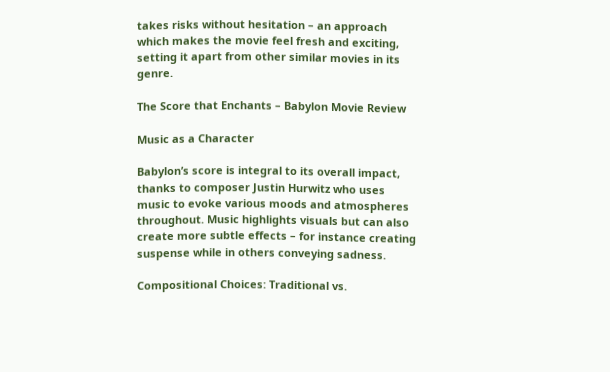takes risks without hesitation – an approach which makes the movie feel fresh and exciting, setting it apart from other similar movies in its genre.

The Score that Enchants – Babylon Movie Review

Music as a Character

Babylon’s score is integral to its overall impact, thanks to composer Justin Hurwitz who uses music to evoke various moods and atmospheres throughout. Music highlights visuals but can also create more subtle effects – for instance creating suspense while in others conveying sadness.

Compositional Choices: Traditional vs.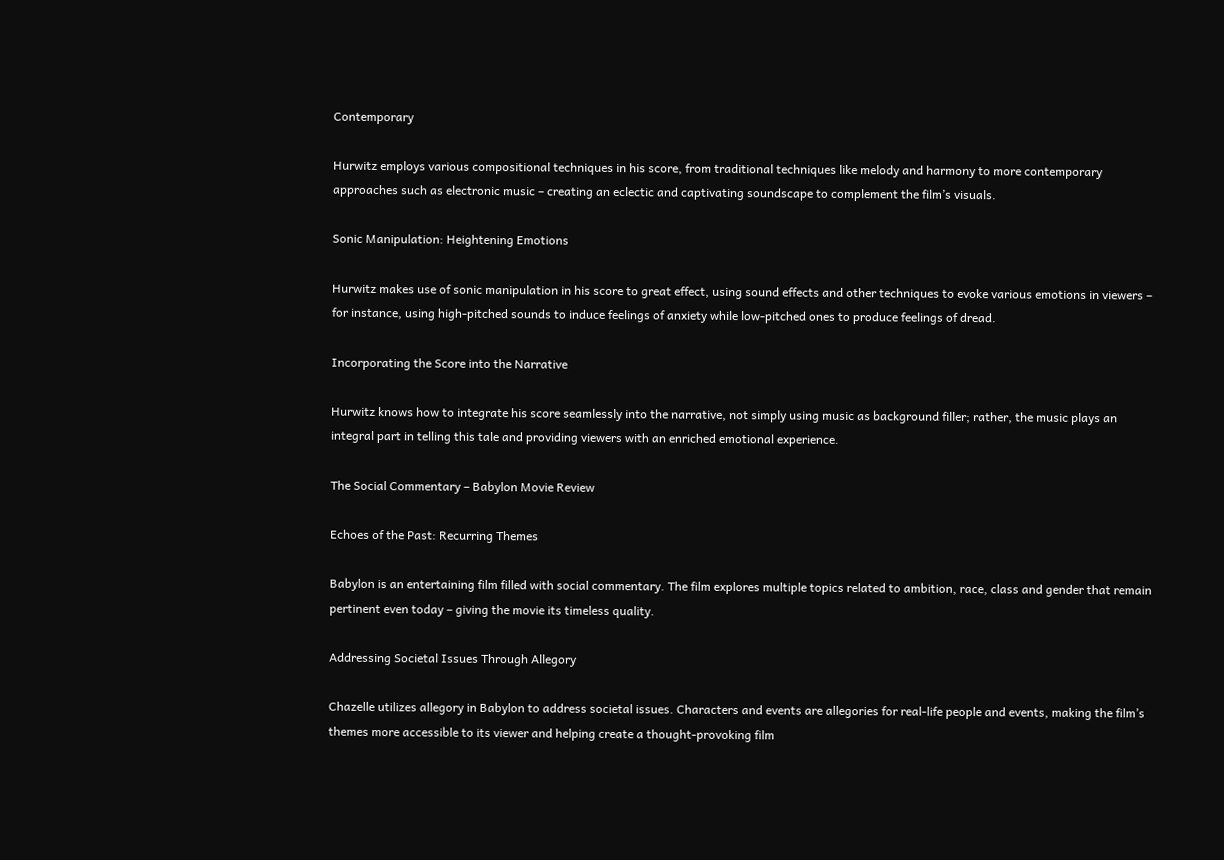Contemporary

Hurwitz employs various compositional techniques in his score, from traditional techniques like melody and harmony to more contemporary approaches such as electronic music – creating an eclectic and captivating soundscape to complement the film’s visuals.

Sonic Manipulation: Heightening Emotions

Hurwitz makes use of sonic manipulation in his score to great effect, using sound effects and other techniques to evoke various emotions in viewers – for instance, using high-pitched sounds to induce feelings of anxiety while low-pitched ones to produce feelings of dread.

Incorporating the Score into the Narrative

Hurwitz knows how to integrate his score seamlessly into the narrative, not simply using music as background filler; rather, the music plays an integral part in telling this tale and providing viewers with an enriched emotional experience.

The Social Commentary – Babylon Movie Review

Echoes of the Past: Recurring Themes

Babylon is an entertaining film filled with social commentary. The film explores multiple topics related to ambition, race, class and gender that remain pertinent even today – giving the movie its timeless quality.

Addressing Societal Issues Through Allegory

Chazelle utilizes allegory in Babylon to address societal issues. Characters and events are allegories for real-life people and events, making the film’s themes more accessible to its viewer and helping create a thought-provoking film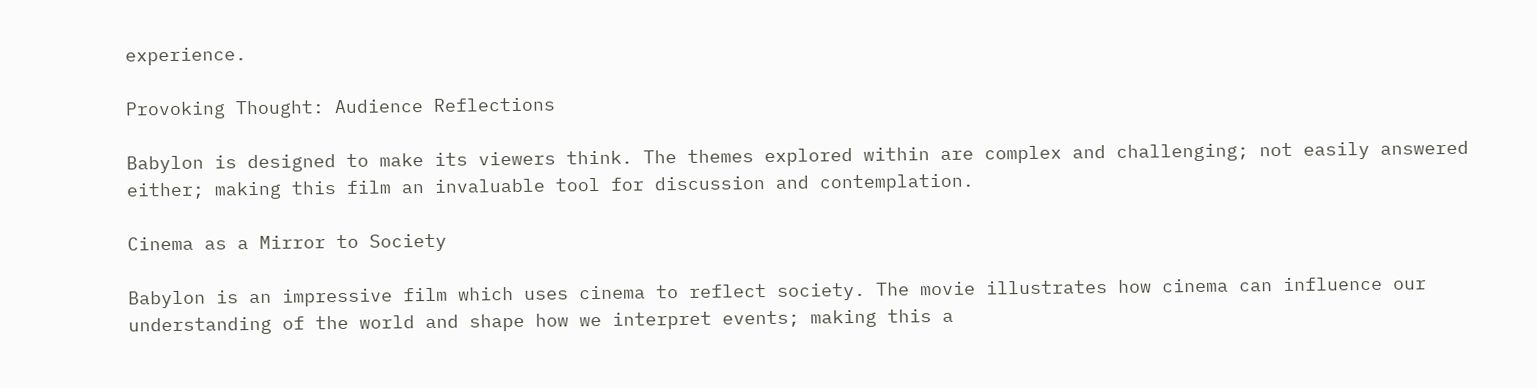experience.

Provoking Thought: Audience Reflections

Babylon is designed to make its viewers think. The themes explored within are complex and challenging; not easily answered either; making this film an invaluable tool for discussion and contemplation.

Cinema as a Mirror to Society

Babylon is an impressive film which uses cinema to reflect society. The movie illustrates how cinema can influence our understanding of the world and shape how we interpret events; making this a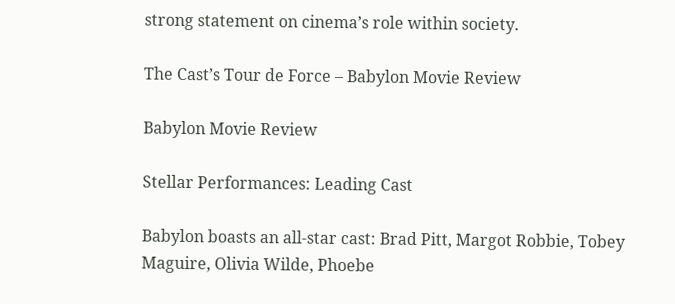strong statement on cinema’s role within society.

The Cast’s Tour de Force – Babylon Movie Review

Babylon Movie Review

Stellar Performances: Leading Cast

Babylon boasts an all-star cast: Brad Pitt, Margot Robbie, Tobey Maguire, Olivia Wilde, Phoebe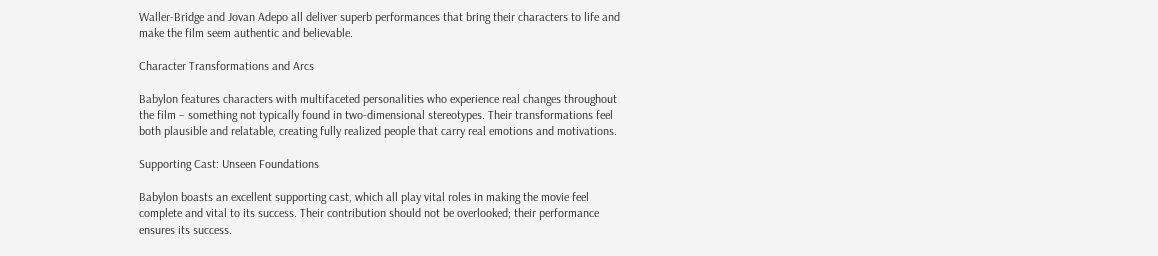Waller-Bridge and Jovan Adepo all deliver superb performances that bring their characters to life and make the film seem authentic and believable.

Character Transformations and Arcs

Babylon features characters with multifaceted personalities who experience real changes throughout the film – something not typically found in two-dimensional stereotypes. Their transformations feel both plausible and relatable, creating fully realized people that carry real emotions and motivations.

Supporting Cast: Unseen Foundations

Babylon boasts an excellent supporting cast, which all play vital roles in making the movie feel complete and vital to its success. Their contribution should not be overlooked; their performance ensures its success.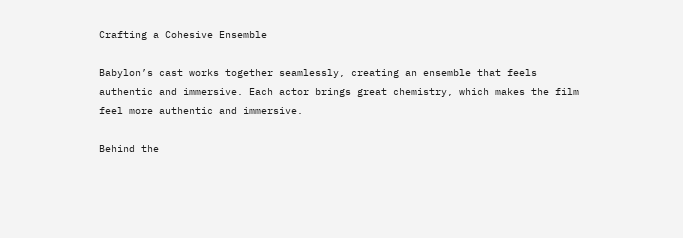Crafting a Cohesive Ensemble

Babylon’s cast works together seamlessly, creating an ensemble that feels authentic and immersive. Each actor brings great chemistry, which makes the film feel more authentic and immersive.

Behind the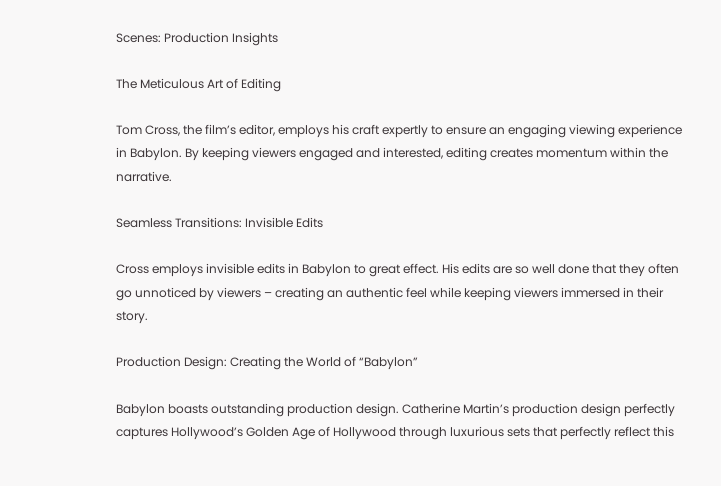Scenes: Production Insights

The Meticulous Art of Editing

Tom Cross, the film’s editor, employs his craft expertly to ensure an engaging viewing experience in Babylon. By keeping viewers engaged and interested, editing creates momentum within the narrative.

Seamless Transitions: Invisible Edits

Cross employs invisible edits in Babylon to great effect. His edits are so well done that they often go unnoticed by viewers – creating an authentic feel while keeping viewers immersed in their story.

Production Design: Creating the World of “Babylon”

Babylon boasts outstanding production design. Catherine Martin’s production design perfectly captures Hollywood’s Golden Age of Hollywood through luxurious sets that perfectly reflect this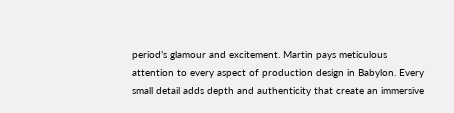period’s glamour and excitement. Martin pays meticulous attention to every aspect of production design in Babylon. Every small detail adds depth and authenticity that create an immersive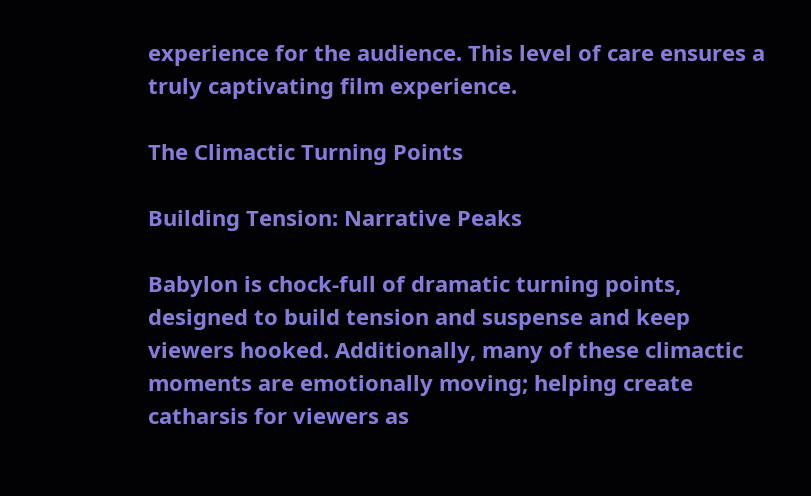experience for the audience. This level of care ensures a truly captivating film experience.

The Climactic Turning Points

Building Tension: Narrative Peaks

Babylon is chock-full of dramatic turning points, designed to build tension and suspense and keep viewers hooked. Additionally, many of these climactic moments are emotionally moving; helping create catharsis for viewers as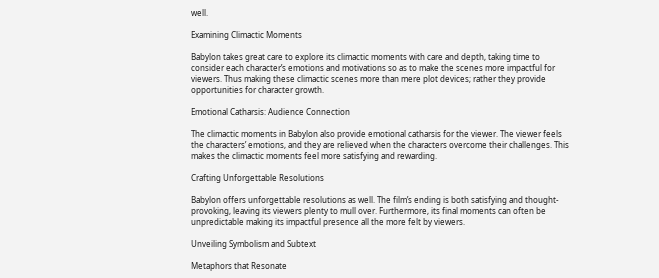well.

Examining Climactic Moments

Babylon takes great care to explore its climactic moments with care and depth, taking time to consider each character’s emotions and motivations so as to make the scenes more impactful for viewers. Thus making these climactic scenes more than mere plot devices; rather they provide opportunities for character growth.

Emotional Catharsis: Audience Connection

The climactic moments in Babylon also provide emotional catharsis for the viewer. The viewer feels the characters’ emotions, and they are relieved when the characters overcome their challenges. This makes the climactic moments feel more satisfying and rewarding.

Crafting Unforgettable Resolutions

Babylon offers unforgettable resolutions as well. The film’s ending is both satisfying and thought-provoking, leaving its viewers plenty to mull over. Furthermore, its final moments can often be unpredictable making its impactful presence all the more felt by viewers.

Unveiling Symbolism and Subtext

Metaphors that Resonate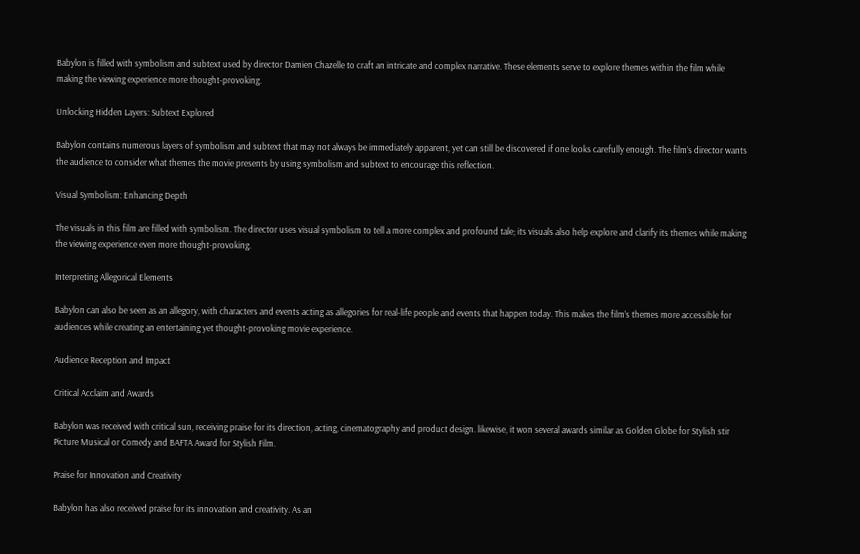Babylon is filled with symbolism and subtext used by director Damien Chazelle to craft an intricate and complex narrative. These elements serve to explore themes within the film while making the viewing experience more thought-provoking.

Unlocking Hidden Layers: Subtext Explored

Babylon contains numerous layers of symbolism and subtext that may not always be immediately apparent, yet can still be discovered if one looks carefully enough. The film’s director wants the audience to consider what themes the movie presents by using symbolism and subtext to encourage this reflection.

Visual Symbolism: Enhancing Depth

The visuals in this film are filled with symbolism. The director uses visual symbolism to tell a more complex and profound tale; its visuals also help explore and clarify its themes while making the viewing experience even more thought-provoking.

Interpreting Allegorical Elements

Babylon can also be seen as an allegory, with characters and events acting as allegories for real-life people and events that happen today. This makes the film’s themes more accessible for audiences while creating an entertaining yet thought-provoking movie experience.

Audience Reception and Impact

Critical Acclaim and Awards

Babylon was received with critical sun, receiving praise for its direction, acting, cinematography and product design. likewise, it won several awards similar as Golden Globe for Stylish stir Picture Musical or Comedy and BAFTA Award for Stylish Film.

Praise for Innovation and Creativity

Babylon has also received praise for its innovation and creativity. As an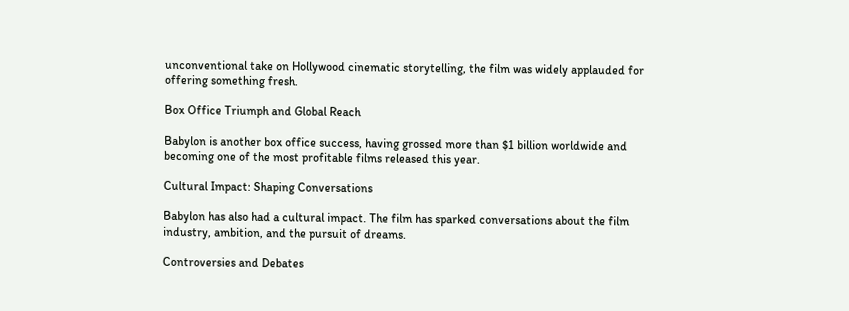unconventional take on Hollywood cinematic storytelling, the film was widely applauded for offering something fresh.

Box Office Triumph and Global Reach

Babylon is another box office success, having grossed more than $1 billion worldwide and becoming one of the most profitable films released this year.

Cultural Impact: Shaping Conversations

Babylon has also had a cultural impact. The film has sparked conversations about the film industry, ambition, and the pursuit of dreams.

Controversies and Debates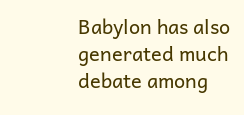Babylon has also generated much debate among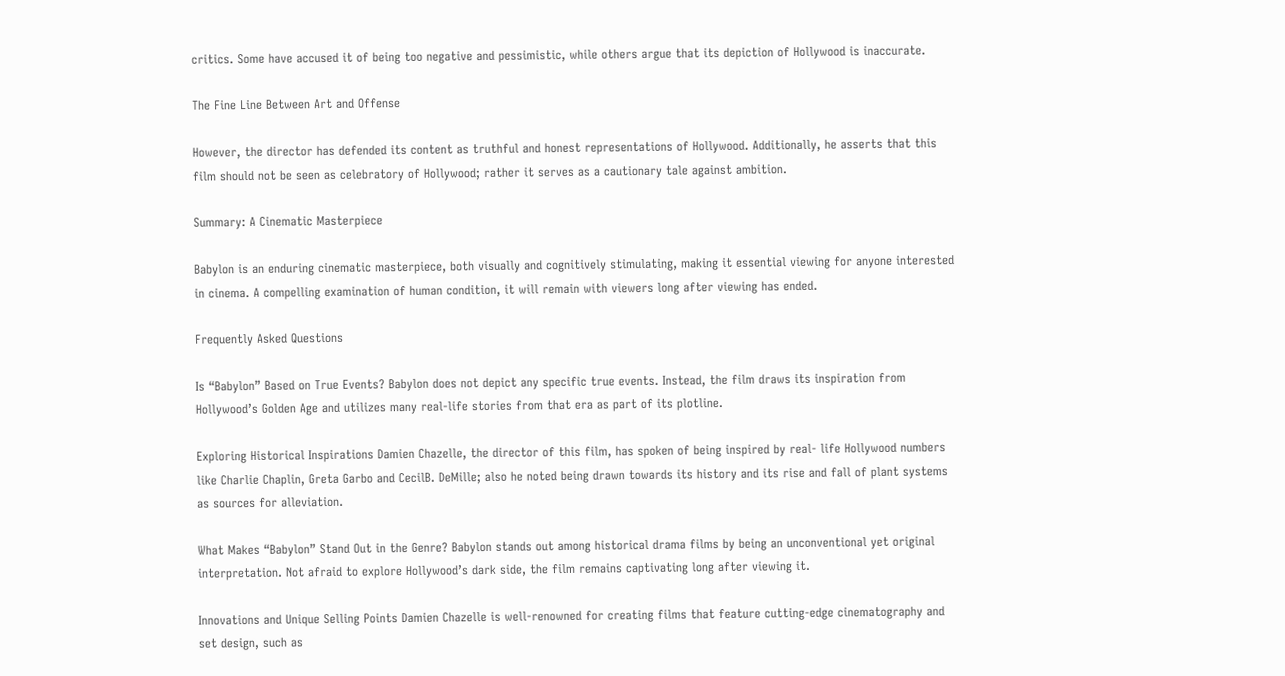critics. Some have accused it of being too negative and pessimistic, while others argue that its depiction of Hollywood is inaccurate.

The Fine Line Between Art and Offense

However, the director has defended its content as truthful and honest representations of Hollywood. Additionally, he asserts that this film should not be seen as celebratory of Hollywood; rather it serves as a cautionary tale against ambition.

Summary: A Cinematic Masterpiece

Babylon is an enduring cinematic masterpiece, both visually and cognitively stimulating, making it essential viewing for anyone interested in cinema. A compelling examination of human condition, it will remain with viewers long after viewing has ended.

Frequently Asked Questions

Is “Babylon” Based on True Events? Babylon does not depict any specific true events. Instead, the film draws its inspiration from Hollywood’s Golden Age and utilizes many real-life stories from that era as part of its plotline.

Exploring Historical Inspirations Damien Chazelle, the director of this film, has spoken of being inspired by real- life Hollywood numbers like Charlie Chaplin, Greta Garbo and CecilB. DeMille; also he noted being drawn towards its history and its rise and fall of plant systems as sources for alleviation.

What Makes “Babylon” Stand Out in the Genre? Babylon stands out among historical drama films by being an unconventional yet original interpretation. Not afraid to explore Hollywood’s dark side, the film remains captivating long after viewing it.

Innovations and Unique Selling Points Damien Chazelle is well-renowned for creating films that feature cutting-edge cinematography and set design, such as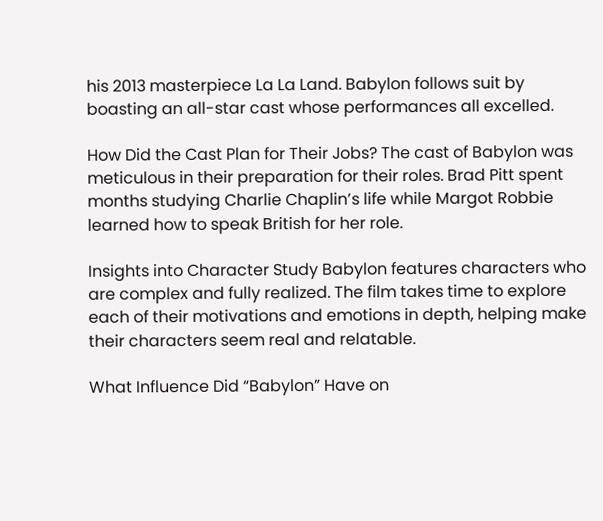his 2013 masterpiece La La Land. Babylon follows suit by boasting an all-star cast whose performances all excelled.

How Did the Cast Plan for Their Jobs? The cast of Babylon was meticulous in their preparation for their roles. Brad Pitt spent months studying Charlie Chaplin’s life while Margot Robbie learned how to speak British for her role.

Insights into Character Study Babylon features characters who are complex and fully realized. The film takes time to explore each of their motivations and emotions in depth, helping make their characters seem real and relatable.

What Influence Did “Babylon” Have on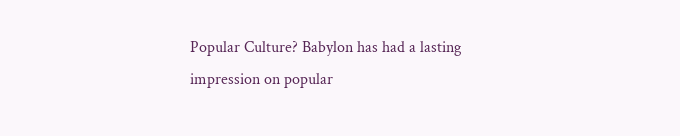Popular Culture? Babylon has had a lasting impression on popular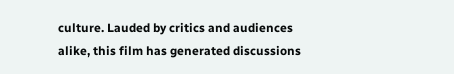culture. Lauded by critics and audiences alike, this film has generated discussions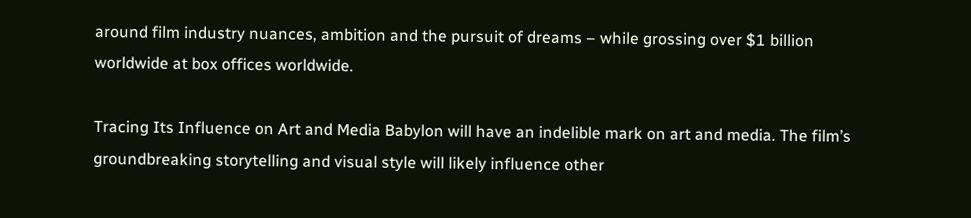around film industry nuances, ambition and the pursuit of dreams – while grossing over $1 billion worldwide at box offices worldwide.

Tracing Its Influence on Art and Media Babylon will have an indelible mark on art and media. The film’s groundbreaking storytelling and visual style will likely influence other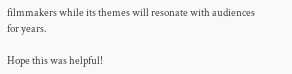filmmakers while its themes will resonate with audiences for years.

Hope this was helpful!